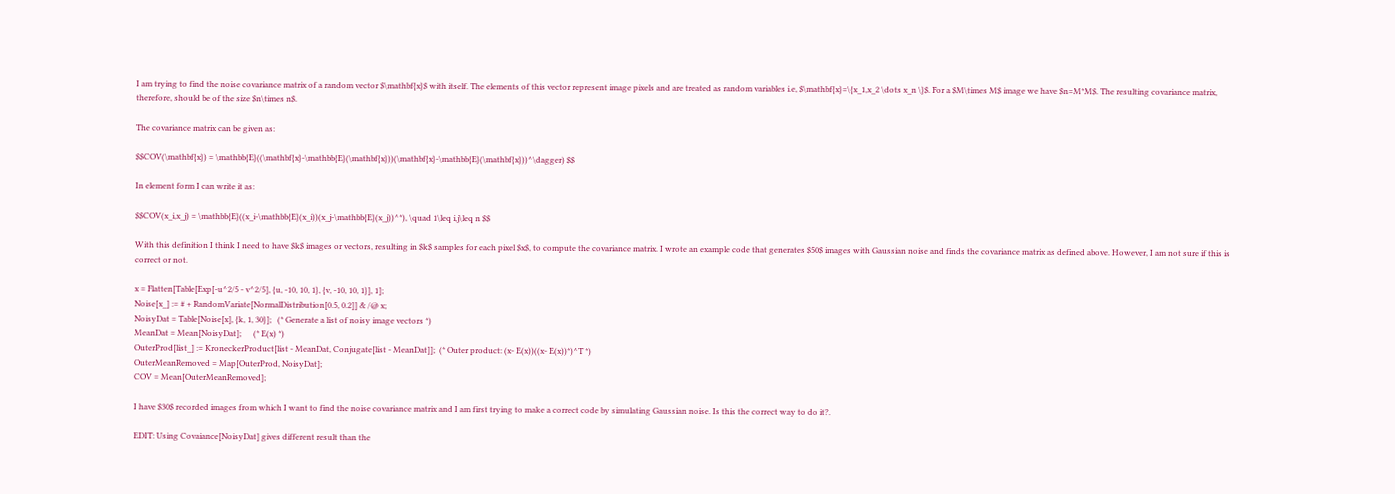I am trying to find the noise covariance matrix of a random vector $\mathbf{x}$ with itself. The elements of this vector represent image pixels and are treated as random variables i.e, $\mathbf{x}=\{x_1,x_2 \dots x_n \}$. For a $M\times M$ image we have $n=M*M$. The resulting covariance matrix, therefore, should be of the size $n\times n$.

The covariance matrix can be given as:

$$COV(\mathbf{x}) = \mathbb{E}((\mathbf{x}-\mathbb{E}(\mathbf{x}))(\mathbf{x}-\mathbb{E}(\mathbf{x}))^\dagger) $$

In element form I can write it as:

$$COV(x_i,x_j) = \mathbb{E}((x_i-\mathbb{E}(x_i))(x_j-\mathbb{E}(x_j))^*), \quad 1\leq i,j\leq n $$

With this definition I think I need to have $k$ images or vectors, resulting in $k$ samples for each pixel $x$, to compute the covariance matrix. I wrote an example code that generates $50$ images with Gaussian noise and finds the covariance matrix as defined above. However, I am not sure if this is correct or not.

x = Flatten[Table[Exp[-u^2/5 - v^2/5], {u, -10, 10, 1}, {v, -10, 10, 1}], 1];
Noise[x_] := # + RandomVariate[NormalDistribution[0.5, 0.2]] & /@ x;
NoisyDat = Table[Noise[x], {k, 1, 30}];   (* Generate a list of noisy image vectors *)
MeanDat = Mean[NoisyDat];      (* E(x) *)
OuterProd[list_] := KroneckerProduct[list - MeanDat, Conjugate[list - MeanDat]];  (* Outer product: (x- E(x))((x- E(x))*)^T *)
OuterMeanRemoved = Map[OuterProd, NoisyDat];
COV = Mean[OuterMeanRemoved];

I have $30$ recorded images from which I want to find the noise covariance matrix and I am first trying to make a correct code by simulating Gaussian noise. Is this the correct way to do it?.

EDIT: Using Covaiance[NoisyDat] gives different result than the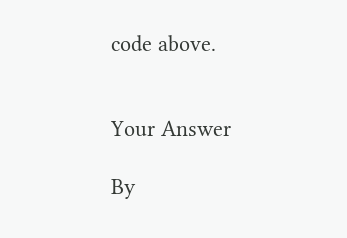code above.


Your Answer

By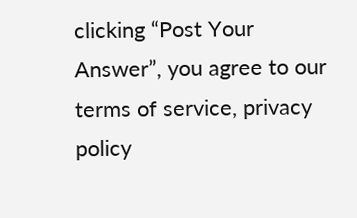clicking “Post Your Answer”, you agree to our terms of service, privacy policy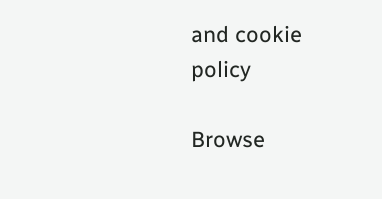and cookie policy

Browse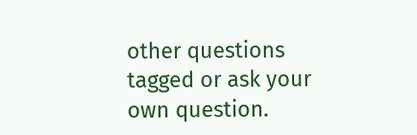other questions tagged or ask your own question.